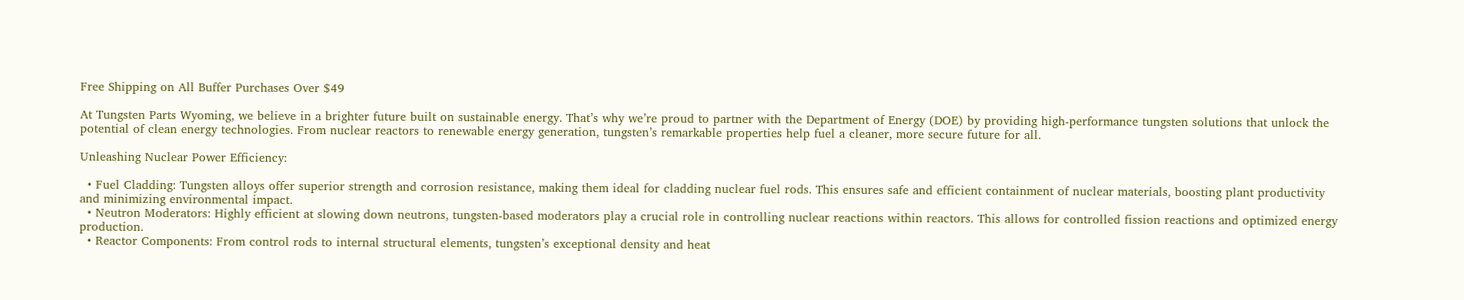Free Shipping on All Buffer Purchases Over $49

At Tungsten Parts Wyoming, we believe in a brighter future built on sustainable energy. That’s why we’re proud to partner with the Department of Energy (DOE) by providing high-performance tungsten solutions that unlock the potential of clean energy technologies. From nuclear reactors to renewable energy generation, tungsten’s remarkable properties help fuel a cleaner, more secure future for all.

Unleashing Nuclear Power Efficiency:

  • Fuel Cladding: Tungsten alloys offer superior strength and corrosion resistance, making them ideal for cladding nuclear fuel rods. This ensures safe and efficient containment of nuclear materials, boosting plant productivity and minimizing environmental impact.
  • Neutron Moderators: Highly efficient at slowing down neutrons, tungsten-based moderators play a crucial role in controlling nuclear reactions within reactors. This allows for controlled fission reactions and optimized energy production.
  • Reactor Components: From control rods to internal structural elements, tungsten’s exceptional density and heat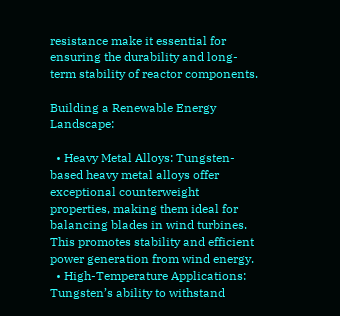resistance make it essential for ensuring the durability and long-term stability of reactor components.

Building a Renewable Energy Landscape:

  • Heavy Metal Alloys: Tungsten-based heavy metal alloys offer exceptional counterweight properties, making them ideal for balancing blades in wind turbines. This promotes stability and efficient power generation from wind energy.
  • High-Temperature Applications: Tungsten’s ability to withstand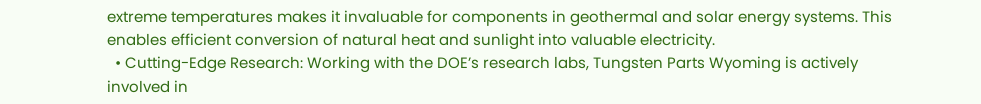extreme temperatures makes it invaluable for components in geothermal and solar energy systems. This enables efficient conversion of natural heat and sunlight into valuable electricity.
  • Cutting-Edge Research: Working with the DOE’s research labs, Tungsten Parts Wyoming is actively involved in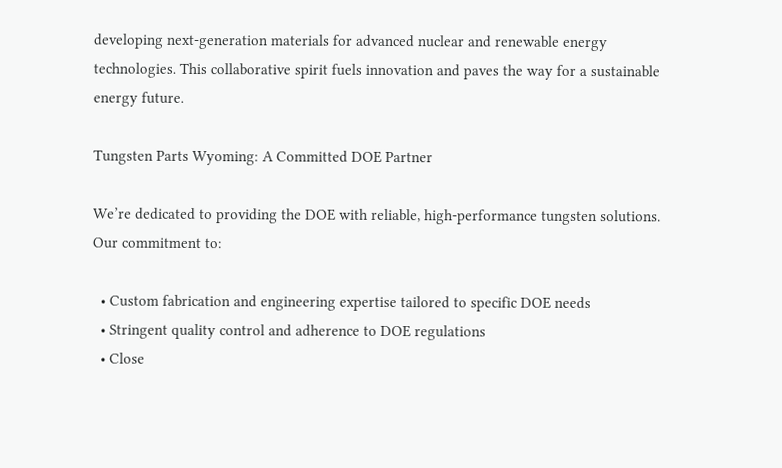developing next-generation materials for advanced nuclear and renewable energy technologies. This collaborative spirit fuels innovation and paves the way for a sustainable energy future.

Tungsten Parts Wyoming: A Committed DOE Partner

We’re dedicated to providing the DOE with reliable, high-performance tungsten solutions. Our commitment to:

  • Custom fabrication and engineering expertise tailored to specific DOE needs
  • Stringent quality control and adherence to DOE regulations
  • Close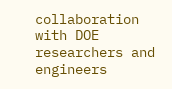collaboration with DOE researchers and engineers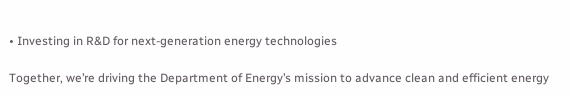• Investing in R&D for next-generation energy technologies

Together, we’re driving the Department of Energy’s mission to advance clean and efficient energy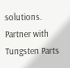solutions. Partner with Tungsten Parts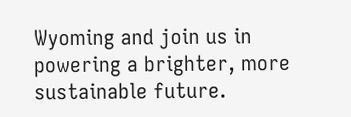Wyoming and join us in powering a brighter, more sustainable future.